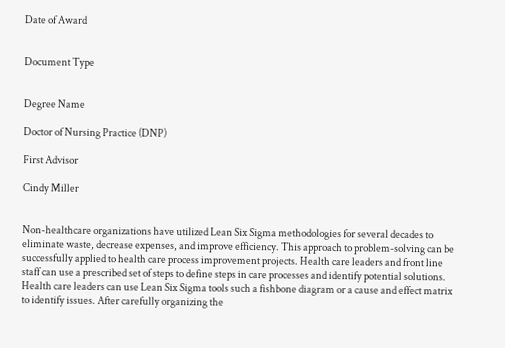Date of Award


Document Type


Degree Name

Doctor of Nursing Practice (DNP)

First Advisor

Cindy Miller


Non-healthcare organizations have utilized Lean Six Sigma methodologies for several decades to eliminate waste, decrease expenses, and improve efficiency. This approach to problem-solving can be successfully applied to health care process improvement projects. Health care leaders and front line staff can use a prescribed set of steps to define steps in care processes and identify potential solutions. Health care leaders can use Lean Six Sigma tools such a fishbone diagram or a cause and effect matrix to identify issues. After carefully organizing the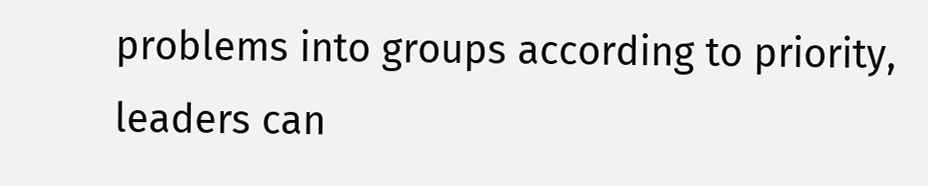problems into groups according to priority, leaders can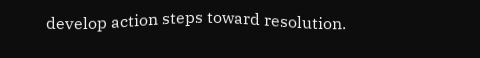develop action steps toward resolution.